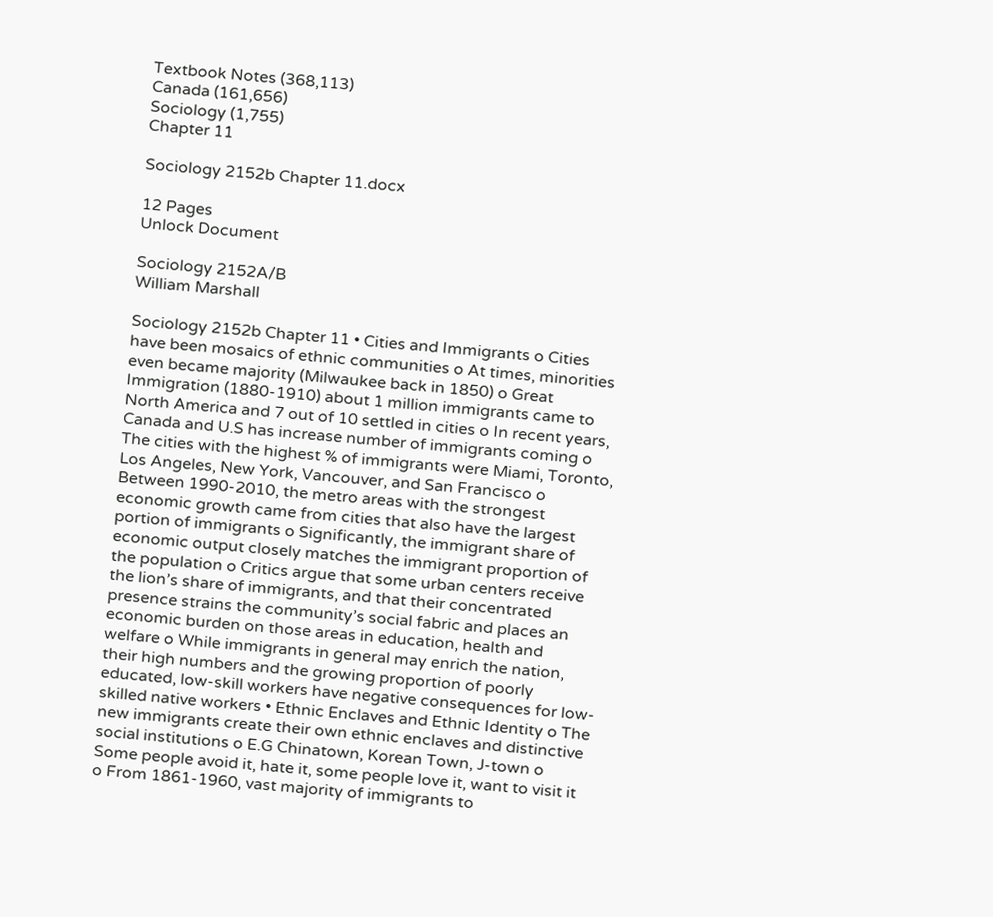Textbook Notes (368,113)
Canada (161,656)
Sociology (1,755)
Chapter 11

Sociology 2152b Chapter 11.docx

12 Pages
Unlock Document

Sociology 2152A/B
William Marshall

Sociology 2152b Chapter 11 • Cities and Immigrants o Cities have been mosaics of ethnic communities o At times, minorities even became majority (Milwaukee back in 1850) o Great Immigration (1880-1910) about 1 million immigrants came to North America and 7 out of 10 settled in cities o In recent years, Canada and U.S has increase number of immigrants coming o The cities with the highest % of immigrants were Miami, Toronto, Los Angeles, New York, Vancouver, and San Francisco o Between 1990-2010, the metro areas with the strongest economic growth came from cities that also have the largest portion of immigrants o Significantly, the immigrant share of economic output closely matches the immigrant proportion of the population o Critics argue that some urban centers receive the lion’s share of immigrants, and that their concentrated presence strains the community’s social fabric and places an economic burden on those areas in education, health and welfare o While immigrants in general may enrich the nation, their high numbers and the growing proportion of poorly educated, low-skill workers have negative consequences for low-skilled native workers • Ethnic Enclaves and Ethnic Identity o The new immigrants create their own ethnic enclaves and distinctive social institutions o E.G Chinatown, Korean Town, J-town o Some people avoid it, hate it, some people love it, want to visit it o From 1861-1960, vast majority of immigrants to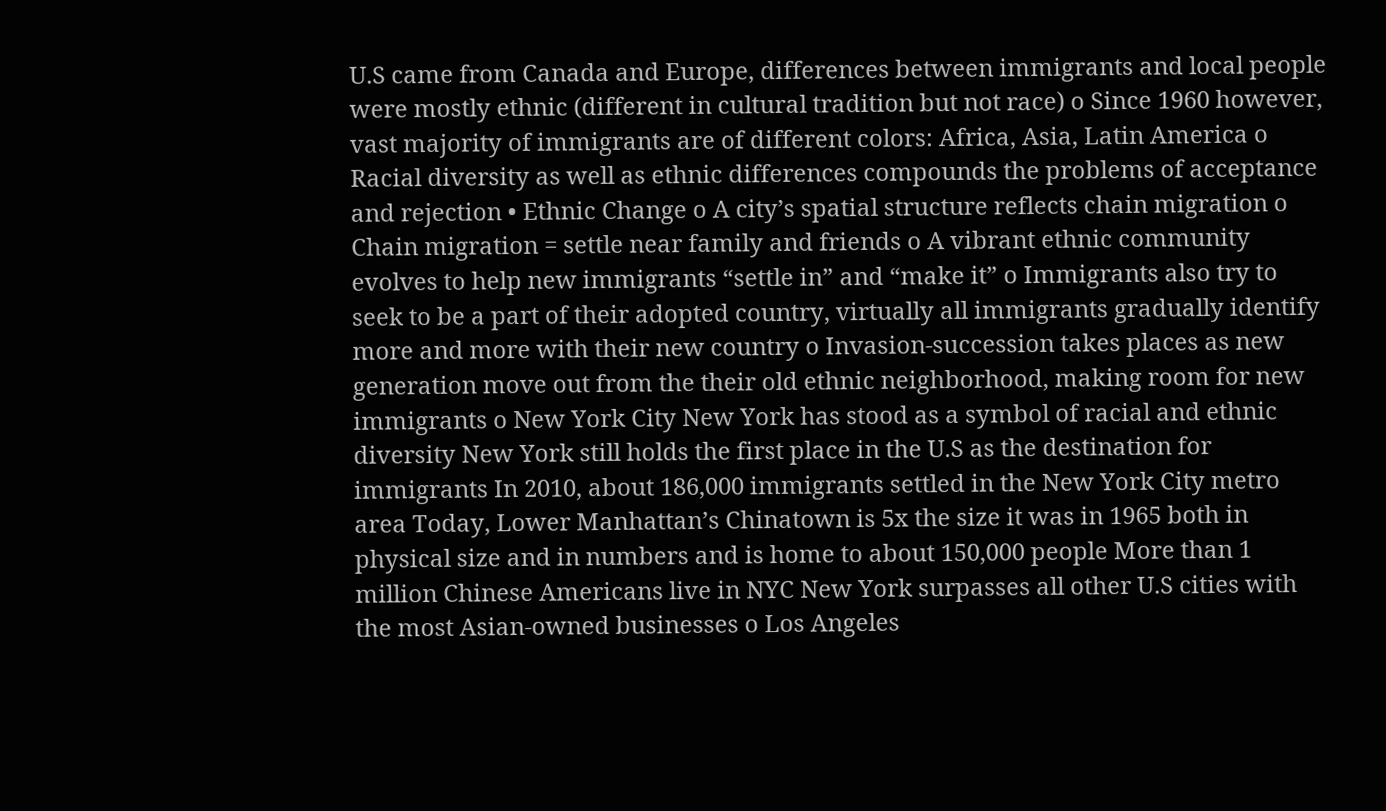U.S came from Canada and Europe, differences between immigrants and local people were mostly ethnic (different in cultural tradition but not race) o Since 1960 however, vast majority of immigrants are of different colors: Africa, Asia, Latin America o Racial diversity as well as ethnic differences compounds the problems of acceptance and rejection • Ethnic Change o A city’s spatial structure reflects chain migration o Chain migration = settle near family and friends o A vibrant ethnic community evolves to help new immigrants “settle in” and “make it” o Immigrants also try to seek to be a part of their adopted country, virtually all immigrants gradually identify more and more with their new country o Invasion-succession takes places as new generation move out from the their old ethnic neighborhood, making room for new immigrants o New York City New York has stood as a symbol of racial and ethnic diversity New York still holds the first place in the U.S as the destination for immigrants In 2010, about 186,000 immigrants settled in the New York City metro area Today, Lower Manhattan’s Chinatown is 5x the size it was in 1965 both in physical size and in numbers and is home to about 150,000 people More than 1 million Chinese Americans live in NYC New York surpasses all other U.S cities with the most Asian-owned businesses o Los Angeles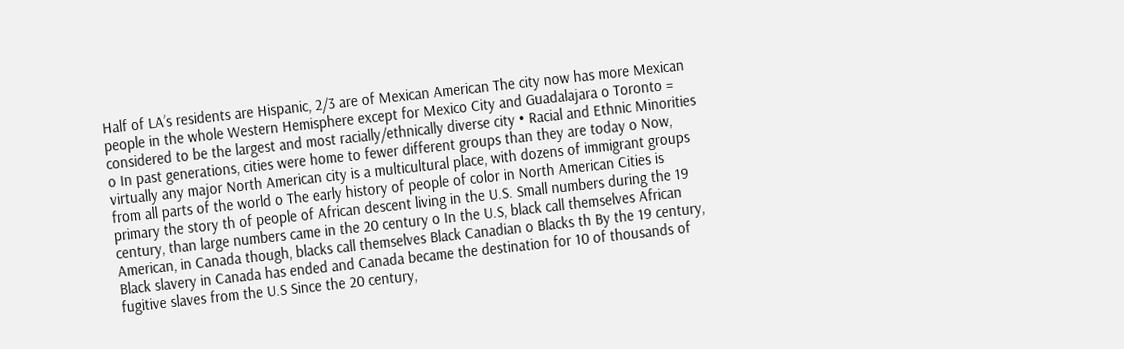Half of LA’s residents are Hispanic, 2/3 are of Mexican American The city now has more Mexican people in the whole Western Hemisphere except for Mexico City and Guadalajara o Toronto = considered to be the largest and most racially/ethnically diverse city • Racial and Ethnic Minorities o In past generations, cities were home to fewer different groups than they are today o Now, virtually any major North American city is a multicultural place, with dozens of immigrant groups from all parts of the world o The early history of people of color in North American Cities is primary the story th of people of African descent living in the U.S. Small numbers during the 19 century, than large numbers came in the 20 century o In the U.S, black call themselves African American, in Canada though, blacks call themselves Black Canadian o Blacks th By the 19 century, Black slavery in Canada has ended and Canada became the destination for 10 of thousands of fugitive slaves from the U.S Since the 20 century,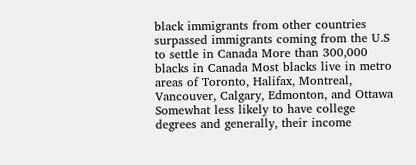black immigrants from other countries surpassed immigrants coming from the U.S to settle in Canada More than 300,000 blacks in Canada Most blacks live in metro areas of Toronto, Halifax, Montreal, Vancouver, Calgary, Edmonton, and Ottawa Somewhat less likely to have college degrees and generally, their income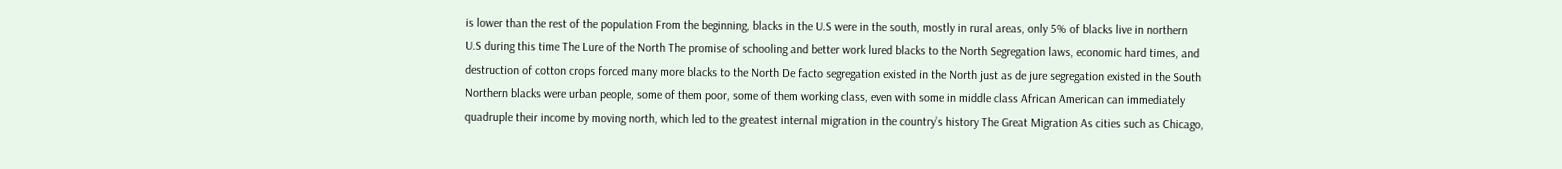is lower than the rest of the population From the beginning, blacks in the U.S were in the south, mostly in rural areas, only 5% of blacks live in northern U.S during this time The Lure of the North The promise of schooling and better work lured blacks to the North Segregation laws, economic hard times, and destruction of cotton crops forced many more blacks to the North De facto segregation existed in the North just as de jure segregation existed in the South Northern blacks were urban people, some of them poor, some of them working class, even with some in middle class African American can immediately quadruple their income by moving north, which led to the greatest internal migration in the country’s history The Great Migration As cities such as Chicago,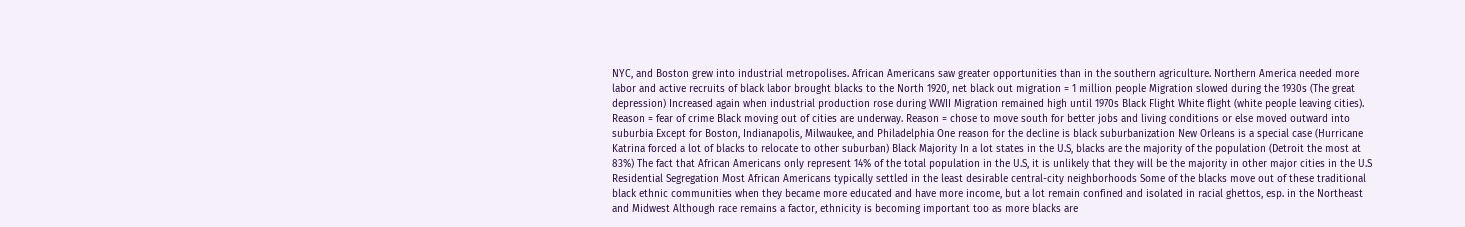NYC, and Boston grew into industrial metropolises. African Americans saw greater opportunities than in the southern agriculture. Northern America needed more labor and active recruits of black labor brought blacks to the North 1920, net black out migration = 1 million people Migration slowed during the 1930s (The great depression) Increased again when industrial production rose during WWII Migration remained high until 1970s Black Flight White flight (white people leaving cities). Reason = fear of crime Black moving out of cities are underway. Reason = chose to move south for better jobs and living conditions or else moved outward into suburbia Except for Boston, Indianapolis, Milwaukee, and Philadelphia One reason for the decline is black suburbanization New Orleans is a special case (Hurricane Katrina forced a lot of blacks to relocate to other suburban) Black Majority In a lot states in the U.S, blacks are the majority of the population (Detroit the most at 83%) The fact that African Americans only represent 14% of the total population in the U.S, it is unlikely that they will be the majority in other major cities in the U.S Residential Segregation Most African Americans typically settled in the least desirable central-city neighborhoods Some of the blacks move out of these traditional black ethnic communities when they became more educated and have more income, but a lot remain confined and isolated in racial ghettos, esp. in the Northeast and Midwest Although race remains a factor, ethnicity is becoming important too as more blacks are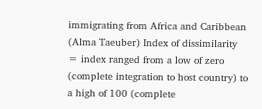immigrating from Africa and Caribbean (Alma Taeuber) Index of dissimilarity = index ranged from a low of zero (complete integration to host country) to a high of 100 (complete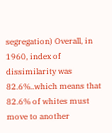segregation) Overall, in 1960, index of dissimilarity was 82.6%..which means that 82.6% of whites must move to another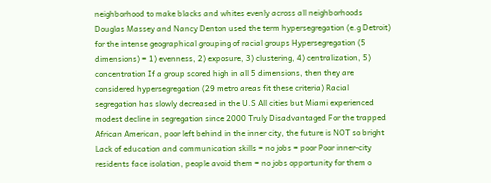neighborhood to make blacks and whites evenly across all neighborhoods Douglas Massey and Nancy Denton used the term hypersegregation (e.g Detroit) for the intense geographical grouping of racial groups Hypersegregation (5 dimensions) = 1) evenness, 2) exposure, 3) clustering, 4) centralization, 5) concentration If a group scored high in all 5 dimensions, then they are considered hypersegregation (29 metro areas fit these criteria) Racial segregation has slowly decreased in the U.S All cities but Miami experienced modest decline in segregation since 2000 Truly Disadvantaged For the trapped African American, poor left behind in the inner city, the future is NOT so bright Lack of education and communication skills = no jobs = poor Poor inner-city residents face isolation, people avoid them = no jobs opportunity for them o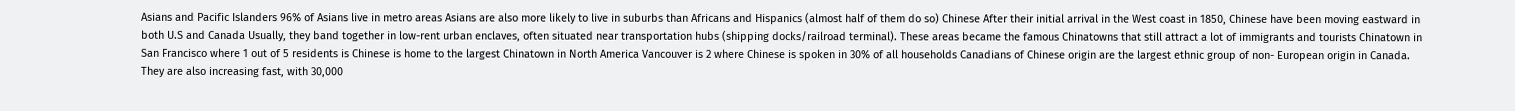Asians and Pacific Islanders 96% of Asians live in metro areas Asians are also more likely to live in suburbs than Africans and Hispanics (almost half of them do so) Chinese After their initial arrival in the West coast in 1850, Chinese have been moving eastward in both U.S and Canada Usually, they band together in low-rent urban enclaves, often situated near transportation hubs (shipping docks/railroad terminal). These areas became the famous Chinatowns that still attract a lot of immigrants and tourists Chinatown in San Francisco where 1 out of 5 residents is Chinese is home to the largest Chinatown in North America Vancouver is 2 where Chinese is spoken in 30% of all households Canadians of Chinese origin are the largest ethnic group of non- European origin in Canada. They are also increasing fast, with 30,000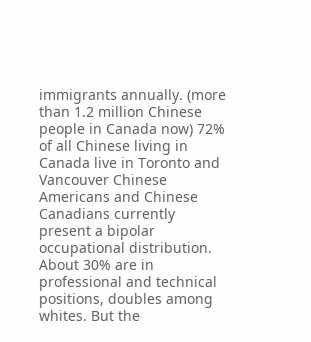immigrants annually. (more than 1.2 million Chinese people in Canada now) 72% of all Chinese living in Canada live in Toronto and Vancouver Chinese Americans and Chinese Canadians currently present a bipolar occupational distribution. About 30% are in professional and technical positions, doubles among whites. But the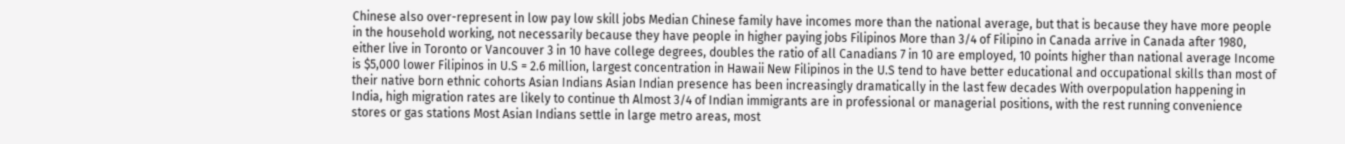Chinese also over-represent in low pay low skill jobs Median Chinese family have incomes more than the national average, but that is because they have more people in the household working, not necessarily because they have people in higher paying jobs Filipinos More than 3/4 of Filipino in Canada arrive in Canada after 1980, either live in Toronto or Vancouver 3 in 10 have college degrees, doubles the ratio of all Canadians 7 in 10 are employed, 10 points higher than national average Income is $5,000 lower Filipinos in U.S = 2.6 million, largest concentration in Hawaii New Filipinos in the U.S tend to have better educational and occupational skills than most of their native born ethnic cohorts Asian Indians Asian Indian presence has been increasingly dramatically in the last few decades With overpopulation happening in India, high migration rates are likely to continue th Almost 3/4 of Indian immigrants are in professional or managerial positions, with the rest running convenience stores or gas stations Most Asian Indians settle in large metro areas, most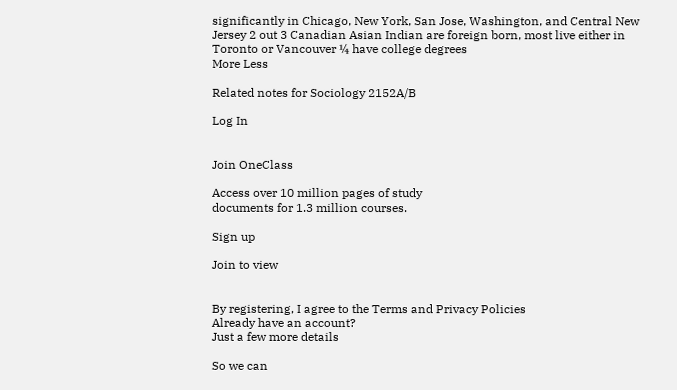significantly in Chicago, New York, San Jose, Washington, and Central New Jersey 2 out 3 Canadian Asian Indian are foreign born, most live either in Toronto or Vancouver ¼ have college degrees
More Less

Related notes for Sociology 2152A/B

Log In


Join OneClass

Access over 10 million pages of study
documents for 1.3 million courses.

Sign up

Join to view


By registering, I agree to the Terms and Privacy Policies
Already have an account?
Just a few more details

So we can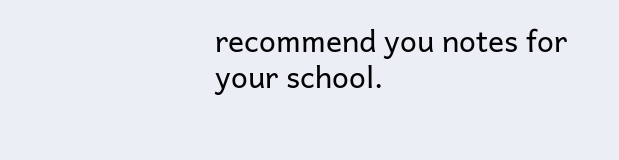recommend you notes for your school.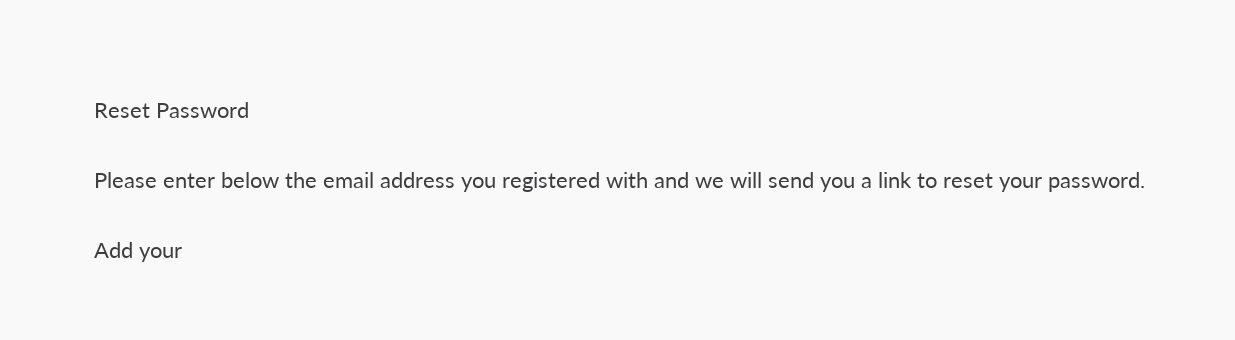Reset Password

Please enter below the email address you registered with and we will send you a link to reset your password.

Add your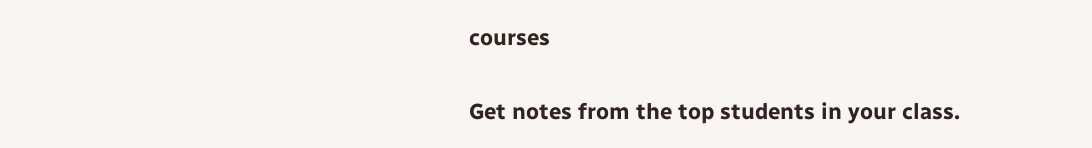courses

Get notes from the top students in your class.